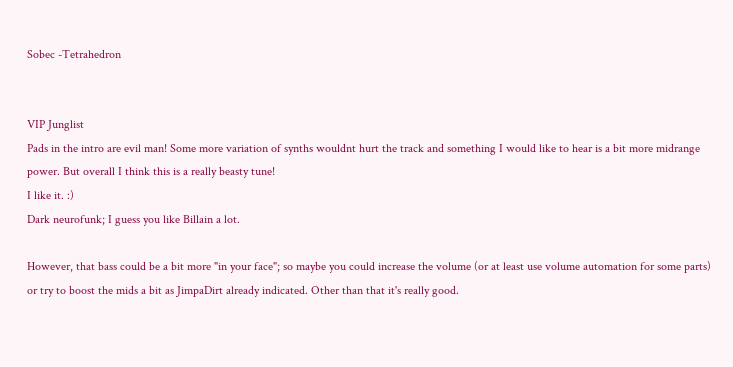Sobec -Tetrahedron


VIP Junglist
Pads in the intro are evil man! Some more variation of synths wouldnt hurt the track and something I would like to hear is a bit more midrange power. But overall I think this is a really beasty tune!
I like it. :)
Dark neurofunk; I guess you like Billain a lot.

However, that bass could be a bit more "in your face"; so maybe you could increase the volume (or at least use volume automation for some parts) or try to boost the mids a bit as JimpaDirt already indicated. Other than that it's really good.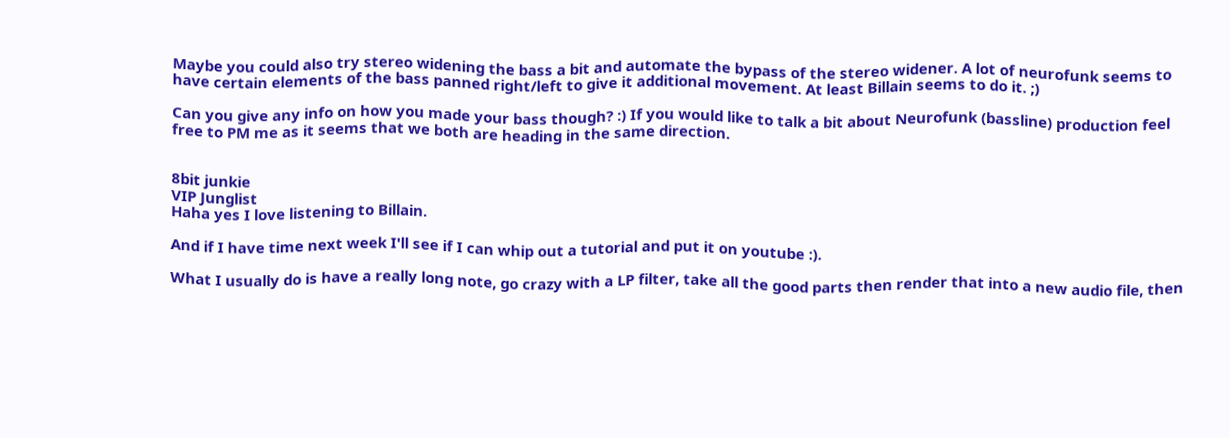Maybe you could also try stereo widening the bass a bit and automate the bypass of the stereo widener. A lot of neurofunk seems to have certain elements of the bass panned right/left to give it additional movement. At least Billain seems to do it. ;)

Can you give any info on how you made your bass though? :) If you would like to talk a bit about Neurofunk (bassline) production feel free to PM me as it seems that we both are heading in the same direction.


8bit junkie
VIP Junglist
Haha yes I love listening to Billain.

And if I have time next week I'll see if I can whip out a tutorial and put it on youtube :).

What I usually do is have a really long note, go crazy with a LP filter, take all the good parts then render that into a new audio file, then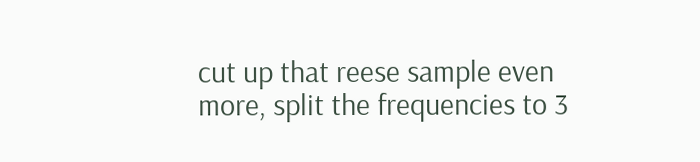cut up that reese sample even more, split the frequencies to 3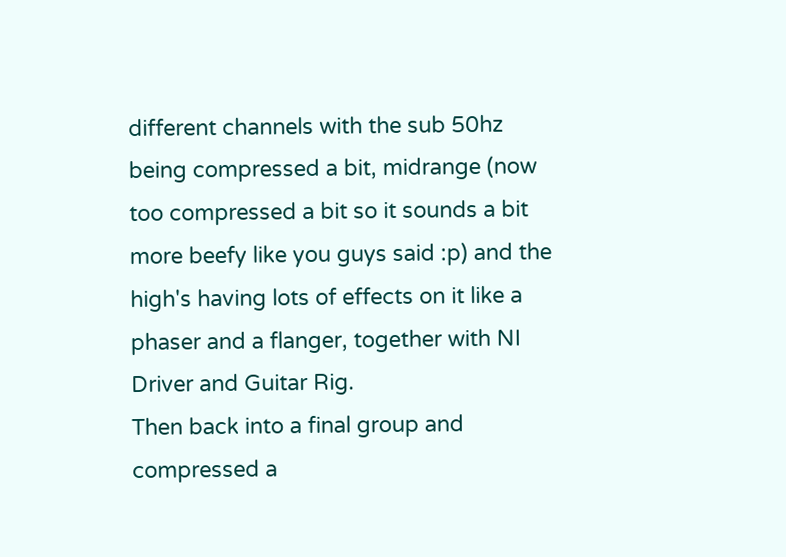different channels with the sub 50hz being compressed a bit, midrange (now too compressed a bit so it sounds a bit more beefy like you guys said :p) and the high's having lots of effects on it like a phaser and a flanger, together with NI Driver and Guitar Rig.
Then back into a final group and compressed a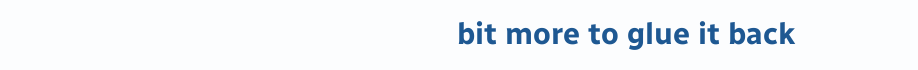bit more to glue it back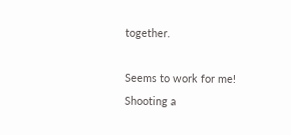together.

Seems to work for me!
Shooting a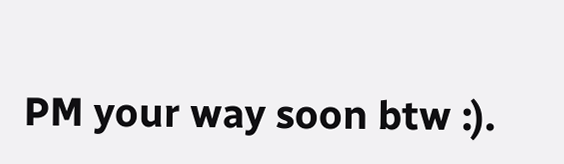PM your way soon btw :).